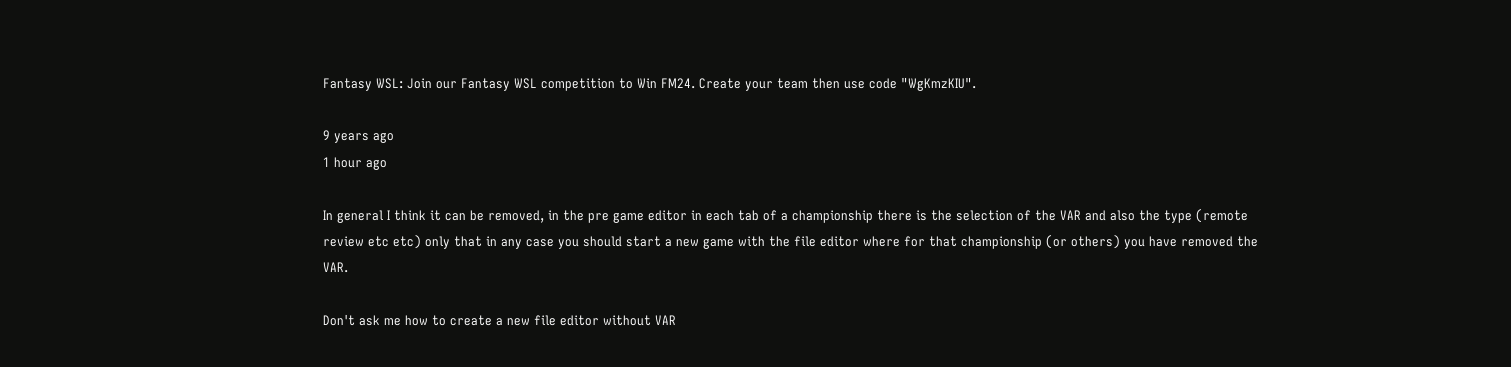Fantasy WSL: Join our Fantasy WSL competition to Win FM24. Create your team then use code "WgKmzKIU".

9 years ago
1 hour ago

In general I think it can be removed, in the pre game editor in each tab of a championship there is the selection of the VAR and also the type (remote review etc etc) only that in any case you should start a new game with the file editor where for that championship (or others) you have removed the VAR.

Don't ask me how to create a new file editor without VAR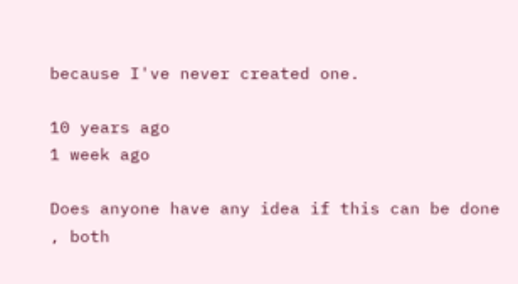because I've never created one.

10 years ago
1 week ago

Does anyone have any idea if this can be done , both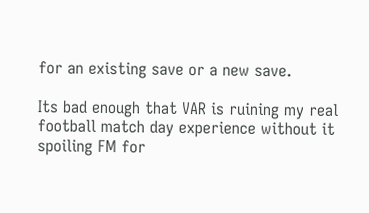for an existing save or a new save.

Its bad enough that VAR is ruining my real football match day experience without it spoiling FM for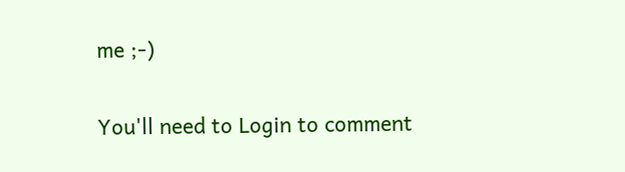me ;-)

You'll need to Login to comment